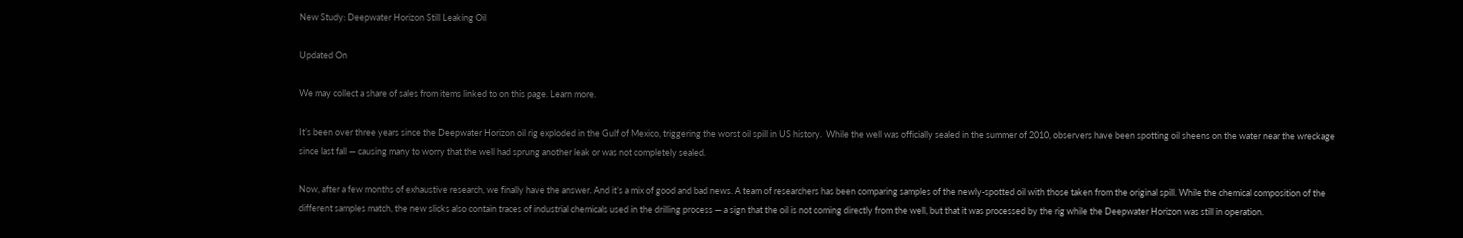New Study: Deepwater Horizon Still Leaking Oil

Updated On

We may collect a share of sales from items linked to on this page. Learn more.

It’s been over three years since the Deepwater Horizon oil rig exploded in the Gulf of Mexico, triggering the worst oil spill in US history.  While the well was officially sealed in the summer of 2010, observers have been spotting oil sheens on the water near the wreckage since last fall — causing many to worry that the well had sprung another leak or was not completely sealed.

Now, after a few months of exhaustive research, we finally have the answer. And it’s a mix of good and bad news. A team of researchers has been comparing samples of the newly-spotted oil with those taken from the original spill. While the chemical composition of the different samples match, the new slicks also contain traces of industrial chemicals used in the drilling process — a sign that the oil is not coming directly from the well, but that it was processed by the rig while the Deepwater Horizon was still in operation.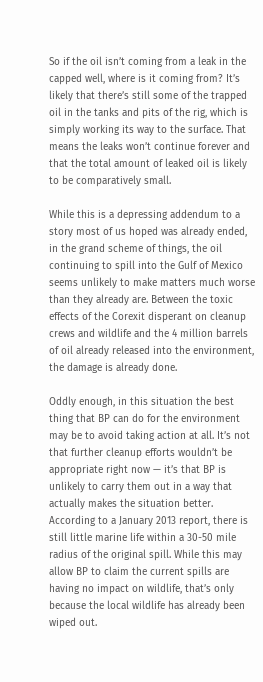So if the oil isn’t coming from a leak in the capped well, where is it coming from? It’s likely that there’s still some of the trapped oil in the tanks and pits of the rig, which is simply working its way to the surface. That means the leaks won’t continue forever and that the total amount of leaked oil is likely to be comparatively small.

While this is a depressing addendum to a story most of us hoped was already ended, in the grand scheme of things, the oil continuing to spill into the Gulf of Mexico seems unlikely to make matters much worse than they already are. Between the toxic effects of the Corexit disperant on cleanup crews and wildlife and the 4 million barrels of oil already released into the environment, the damage is already done.

Oddly enough, in this situation the best thing that BP can do for the environment may be to avoid taking action at all. It’s not that further cleanup efforts wouldn’t be appropriate right now — it’s that BP is unlikely to carry them out in a way that actually makes the situation better. According to a January 2013 report, there is still little marine life within a 30-50 mile radius of the original spill. While this may allow BP to claim the current spills are having no impact on wildlife, that’s only because the local wildlife has already been wiped out.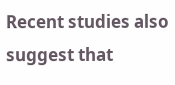Recent studies also suggest that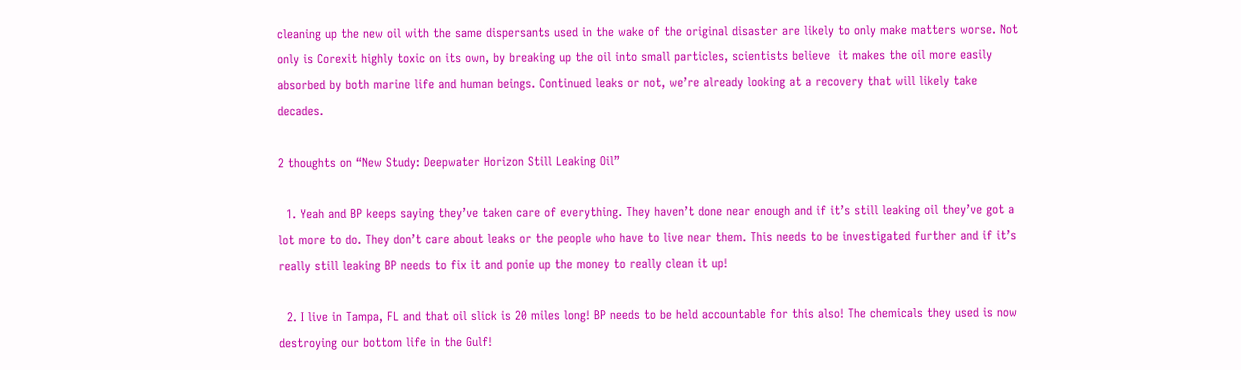cleaning up the new oil with the same dispersants used in the wake of the original disaster are likely to only make matters worse. Not only is Corexit highly toxic on its own, by breaking up the oil into small particles, scientists believe  it makes the oil more easily absorbed by both marine life and human beings. Continued leaks or not, we’re already looking at a recovery that will likely take decades.

2 thoughts on “New Study: Deepwater Horizon Still Leaking Oil”

  1. Yeah and BP keeps saying they’ve taken care of everything. They haven’t done near enough and if it’s still leaking oil they’ve got a lot more to do. They don’t care about leaks or the people who have to live near them. This needs to be investigated further and if it’s really still leaking BP needs to fix it and ponie up the money to really clean it up!

  2. I live in Tampa, FL and that oil slick is 20 miles long! BP needs to be held accountable for this also! The chemicals they used is now destroying our bottom life in the Gulf!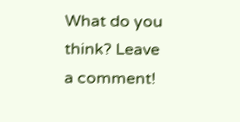What do you think? Leave a comment!